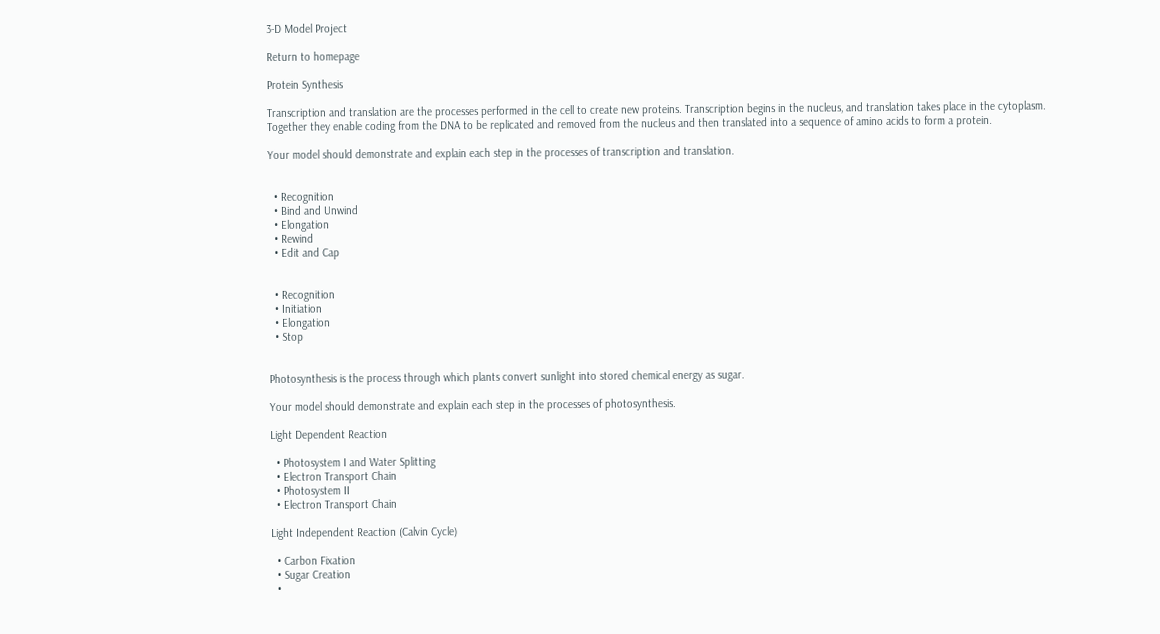3-D Model Project

Return to homepage

Protein Synthesis

Transcription and translation are the processes performed in the cell to create new proteins. Transcription begins in the nucleus, and translation takes place in the cytoplasm. Together they enable coding from the DNA to be replicated and removed from the nucleus and then translated into a sequence of amino acids to form a protein.

Your model should demonstrate and explain each step in the processes of transcription and translation.


  • Recognition
  • Bind and Unwind
  • Elongation
  • Rewind
  • Edit and Cap


  • Recognition
  • Initiation
  • Elongation
  • Stop


Photosynthesis is the process through which plants convert sunlight into stored chemical energy as sugar.

Your model should demonstrate and explain each step in the processes of photosynthesis.

Light Dependent Reaction

  • Photosystem I and Water Splitting
  • Electron Transport Chain
  • Photosystem II
  • Electron Transport Chain

Light Independent Reaction (Calvin Cycle)

  • Carbon Fixation
  • Sugar Creation
  •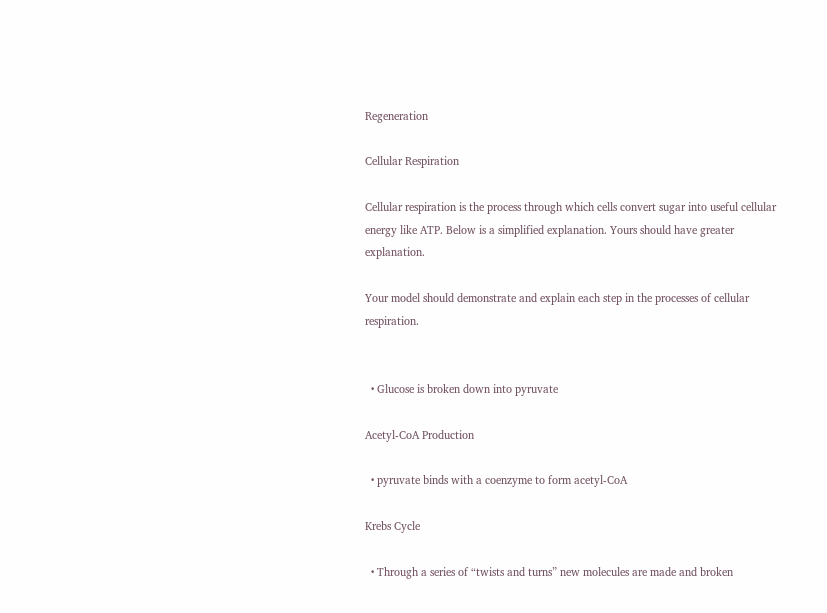Regeneration

Cellular Respiration

Cellular respiration is the process through which cells convert sugar into useful cellular energy like ATP. Below is a simplified explanation. Yours should have greater explanation.

Your model should demonstrate and explain each step in the processes of cellular respiration.


  • Glucose is broken down into pyruvate

Acetyl-CoA Production

  • pyruvate binds with a coenzyme to form acetyl-CoA

Krebs Cycle

  • Through a series of “twists and turns” new molecules are made and broken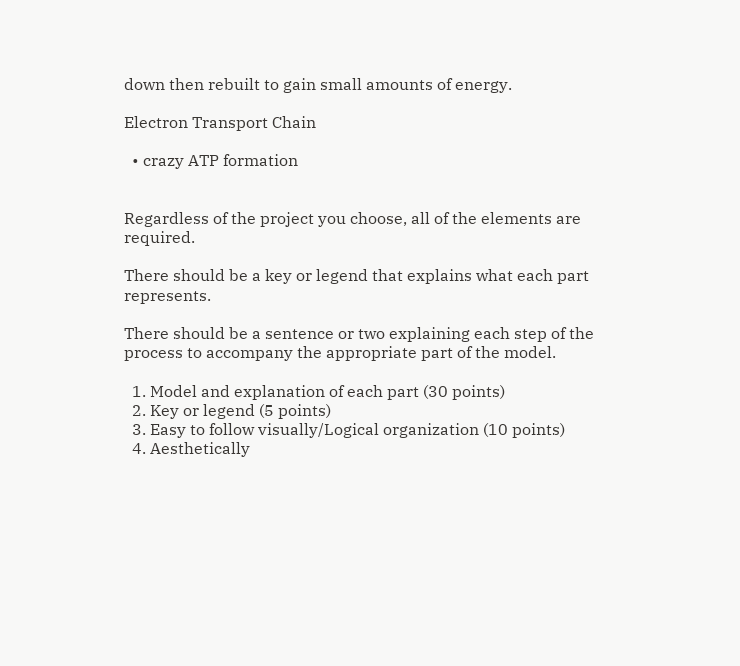down then rebuilt to gain small amounts of energy.

Electron Transport Chain

  • crazy ATP formation


Regardless of the project you choose, all of the elements are required.

There should be a key or legend that explains what each part represents.

There should be a sentence or two explaining each step of the process to accompany the appropriate part of the model.

  1. Model and explanation of each part (30 points)
  2. Key or legend (5 points)
  3. Easy to follow visually/Logical organization (10 points)
  4. Aesthetically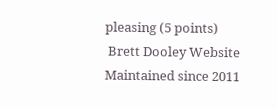pleasing (5 points)
 Brett Dooley Website Maintained since 2011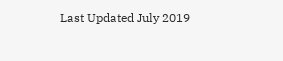Last Updated July 2019